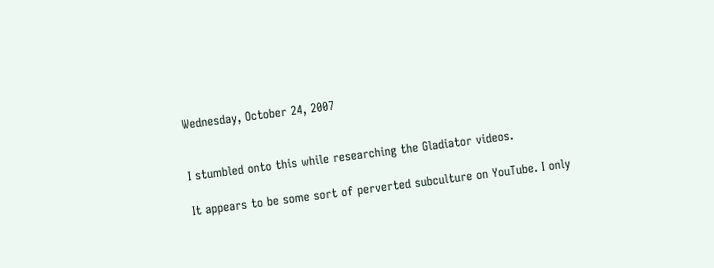Wednesday, October 24, 2007


I stumbled onto this while researching the Gladiator videos.

It appears to be some sort of perverted subculture on YouTube. I only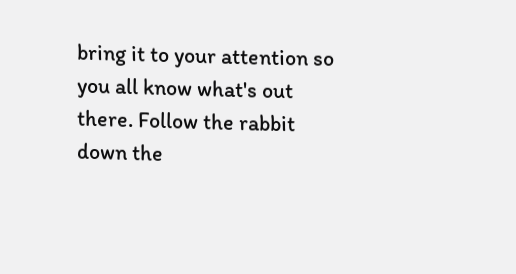bring it to your attention so you all know what's out there. Follow the rabbit down the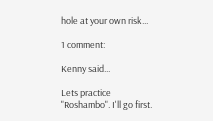hole at your own risk...

1 comment:

Kenny said...

Lets practice "Roshambo". I'll go first.